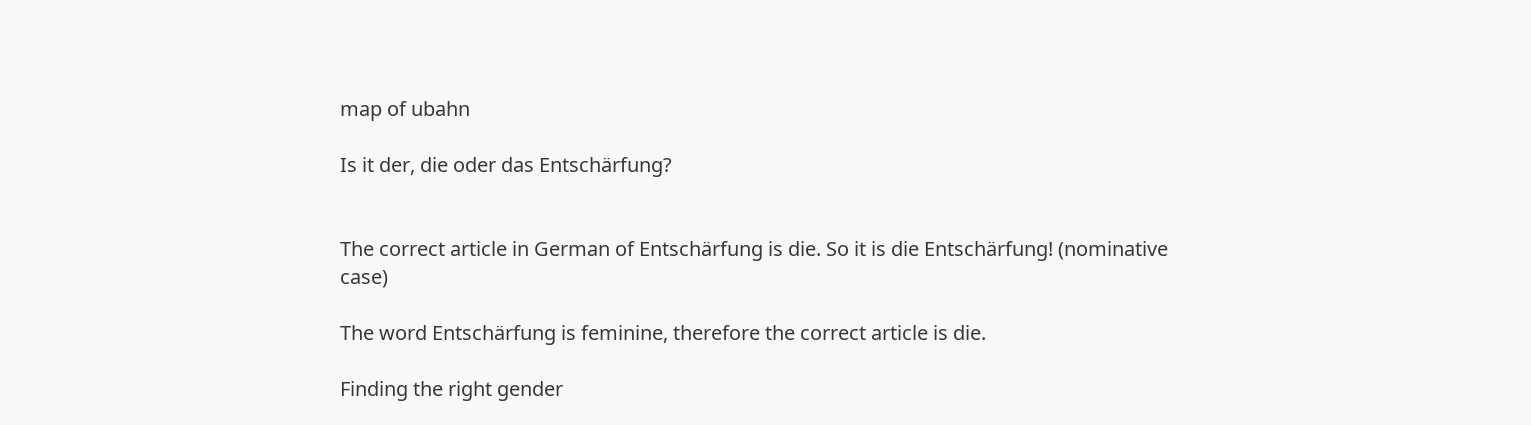map of ubahn

Is it der, die oder das Entschärfung?


The correct article in German of Entschärfung is die. So it is die Entschärfung! (nominative case)

The word Entschärfung is feminine, therefore the correct article is die.

Finding the right gender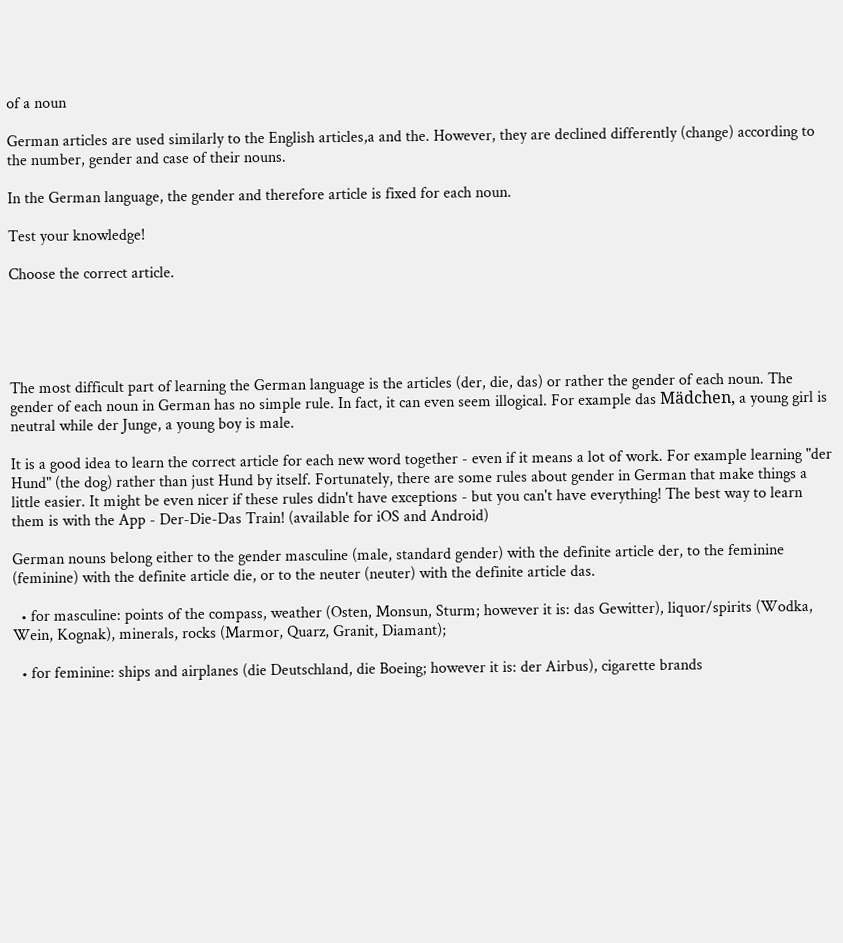of a noun

German articles are used similarly to the English articles,a and the. However, they are declined differently (change) according to the number, gender and case of their nouns.

In the German language, the gender and therefore article is fixed for each noun.

Test your knowledge!

Choose the correct article.





The most difficult part of learning the German language is the articles (der, die, das) or rather the gender of each noun. The gender of each noun in German has no simple rule. In fact, it can even seem illogical. For example das Mädchen, a young girl is neutral while der Junge, a young boy is male.

It is a good idea to learn the correct article for each new word together - even if it means a lot of work. For example learning "der Hund" (the dog) rather than just Hund by itself. Fortunately, there are some rules about gender in German that make things a little easier. It might be even nicer if these rules didn't have exceptions - but you can't have everything! The best way to learn them is with the App - Der-Die-Das Train! (available for iOS and Android)

German nouns belong either to the gender masculine (male, standard gender) with the definite article der, to the feminine (feminine) with the definite article die, or to the neuter (neuter) with the definite article das.

  • for masculine: points of the compass, weather (Osten, Monsun, Sturm; however it is: das Gewitter), liquor/spirits (Wodka, Wein, Kognak), minerals, rocks (Marmor, Quarz, Granit, Diamant);

  • for feminine: ships and airplanes (die Deutschland, die Boeing; however it is: der Airbus), cigarette brands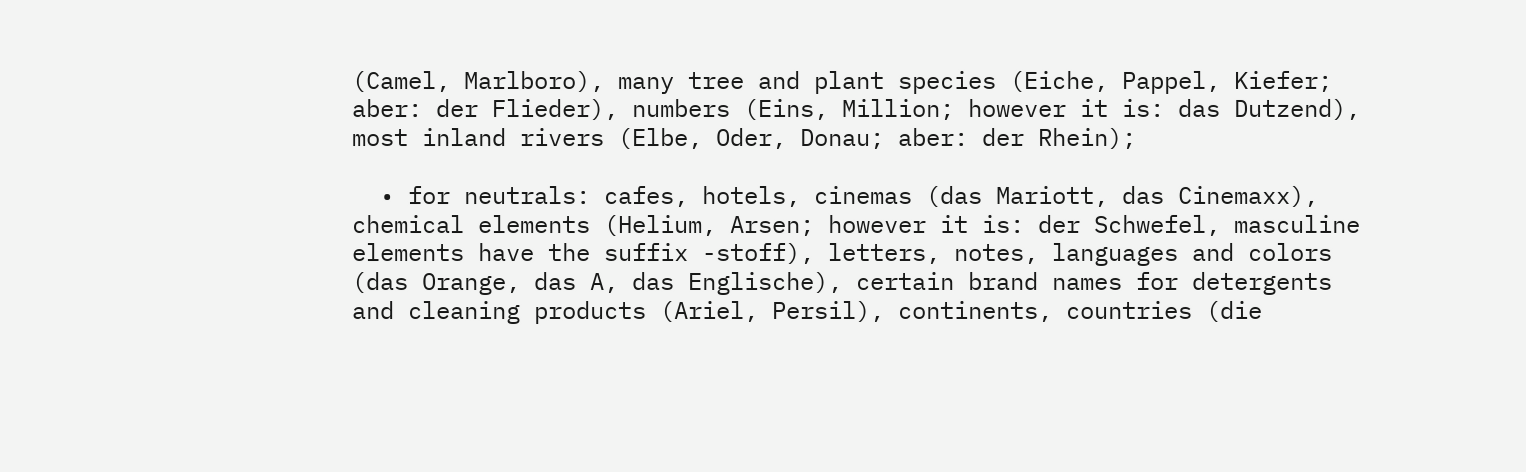(Camel, Marlboro), many tree and plant species (Eiche, Pappel, Kiefer; aber: der Flieder), numbers (Eins, Million; however it is: das Dutzend), most inland rivers (Elbe, Oder, Donau; aber: der Rhein);

  • for neutrals: cafes, hotels, cinemas (das Mariott, das Cinemaxx), chemical elements (Helium, Arsen; however it is: der Schwefel, masculine elements have the suffix -stoff), letters, notes, languages and colors (das Orange, das A, das Englische), certain brand names for detergents and cleaning products (Ariel, Persil), continents, countries (die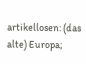artikellosen: (das alte) Europa;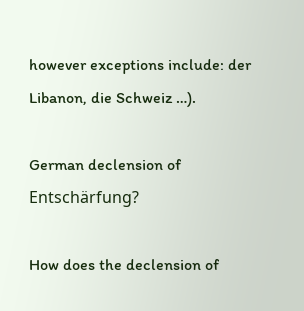however exceptions include: der Libanon, die Schweiz …).

German declension of Entschärfung?

How does the declension of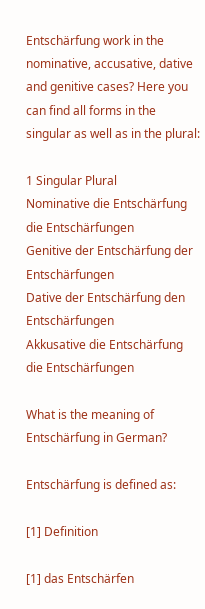Entschärfung work in the nominative, accusative, dative and genitive cases? Here you can find all forms in the singular as well as in the plural:

1 Singular Plural
Nominative die Entschärfung die Entschärfungen
Genitive der Entschärfung der Entschärfungen
Dative der Entschärfung den Entschärfungen
Akkusative die Entschärfung die Entschärfungen

What is the meaning of Entschärfung in German?

Entschärfung is defined as:

[1] Definition

[1] das Entschärfen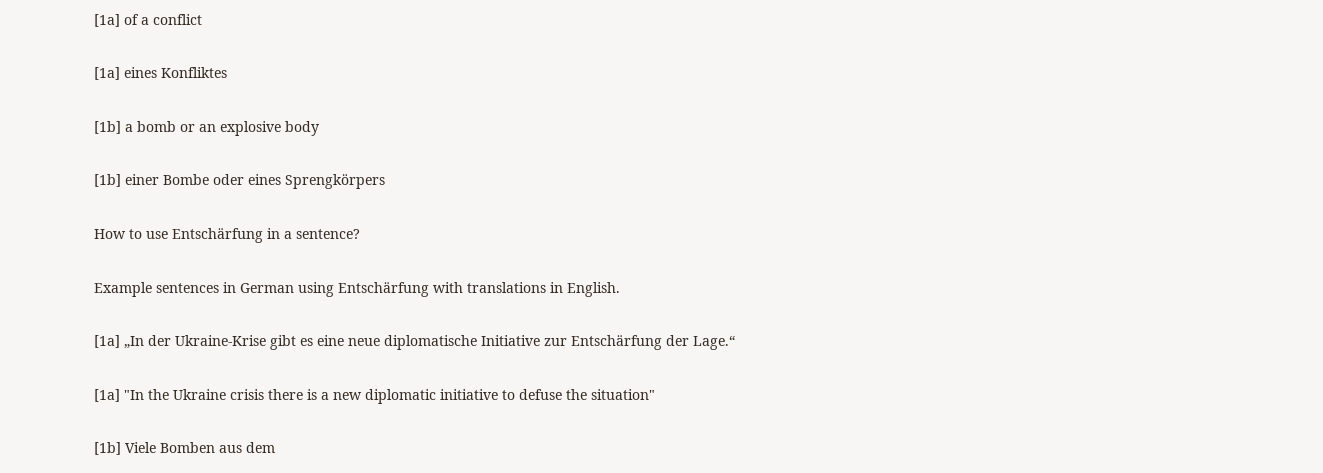[1a] of a conflict

[1a] eines Konfliktes

[1b] a bomb or an explosive body

[1b] einer Bombe oder eines Sprengkörpers

How to use Entschärfung in a sentence?

Example sentences in German using Entschärfung with translations in English.

[1a] „In der Ukraine-Krise gibt es eine neue diplomatische Initiative zur Entschärfung der Lage.“

[1a] "In the Ukraine crisis there is a new diplomatic initiative to defuse the situation"

[1b] Viele Bomben aus dem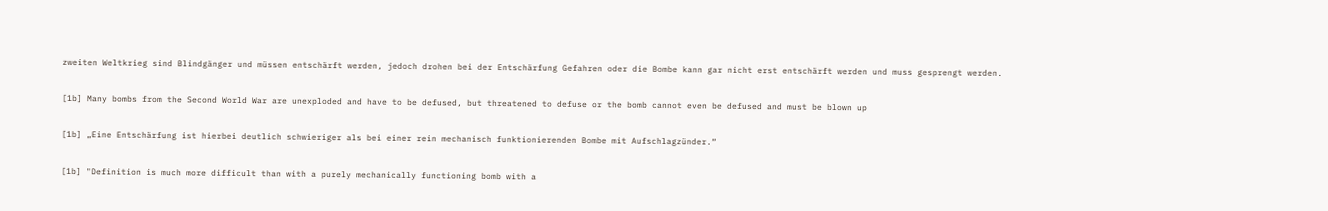zweiten Weltkrieg sind Blindgänger und müssen entschärft werden, jedoch drohen bei der Entschärfung Gefahren oder die Bombe kann gar nicht erst entschärft werden und muss gesprengt werden.

[1b] Many bombs from the Second World War are unexploded and have to be defused, but threatened to defuse or the bomb cannot even be defused and must be blown up

[1b] „Eine Entschärfung ist hierbei deutlich schwieriger als bei einer rein mechanisch funktionierenden Bombe mit Aufschlagzünder.“

[1b] "Definition is much more difficult than with a purely mechanically functioning bomb with a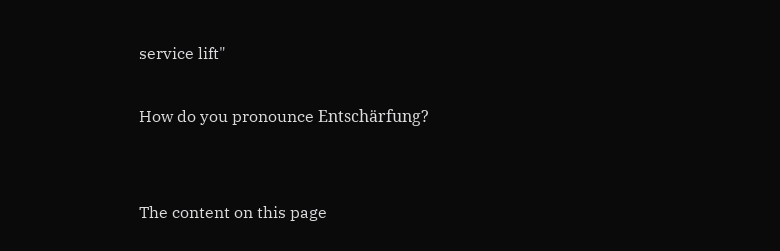service lift"

How do you pronounce Entschärfung?


The content on this page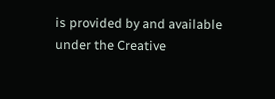is provided by and available under the Creative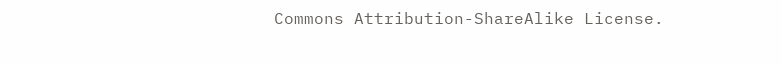Commons Attribution-ShareAlike License.